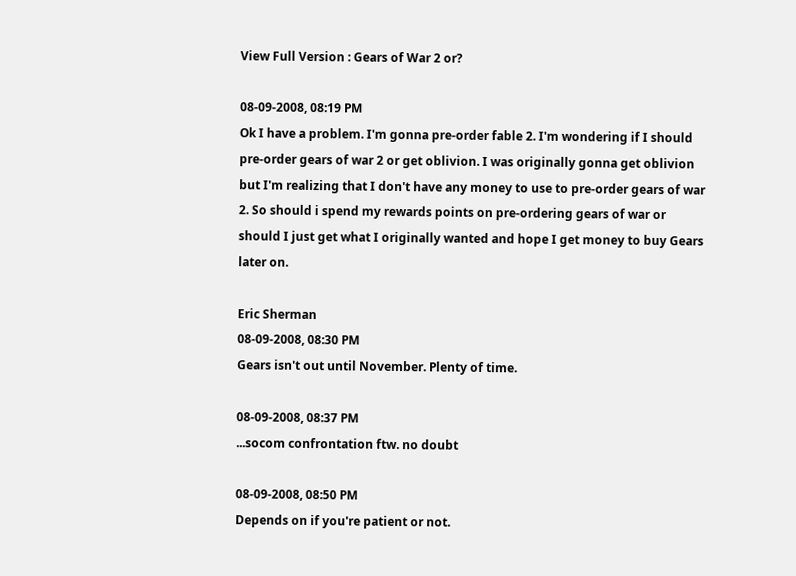View Full Version : Gears of War 2 or?

08-09-2008, 08:19 PM
Ok I have a problem. I'm gonna pre-order fable 2. I'm wondering if I should pre-order gears of war 2 or get oblivion. I was originally gonna get oblivion but I'm realizing that I don't have any money to use to pre-order gears of war 2. So should i spend my rewards points on pre-ordering gears of war or should I just get what I originally wanted and hope I get money to buy Gears later on.

Eric Sherman
08-09-2008, 08:30 PM
Gears isn't out until November. Plenty of time.

08-09-2008, 08:37 PM
...socom confrontation ftw. no doubt

08-09-2008, 08:50 PM
Depends on if you're patient or not.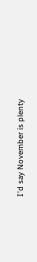I'd say November is plenty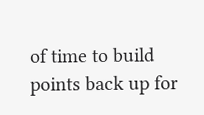of time to build points back up for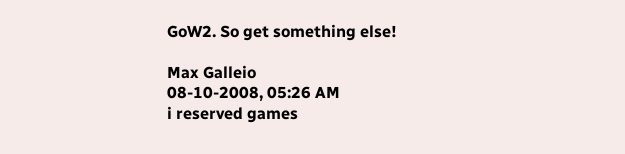GoW2. So get something else!

Max Galleio
08-10-2008, 05:26 AM
i reserved games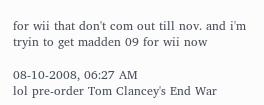for wii that don't com out till nov. and i'm tryin to get madden 09 for wii now

08-10-2008, 06:27 AM
lol pre-order Tom Clancey's End War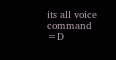its all voice command =D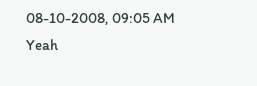08-10-2008, 09:05 AM
Yeah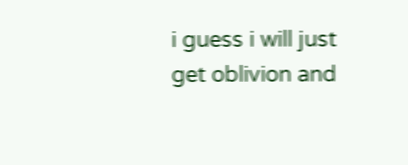i guess i will just get oblivion and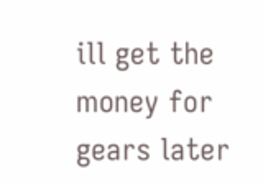ill get the money for gears later